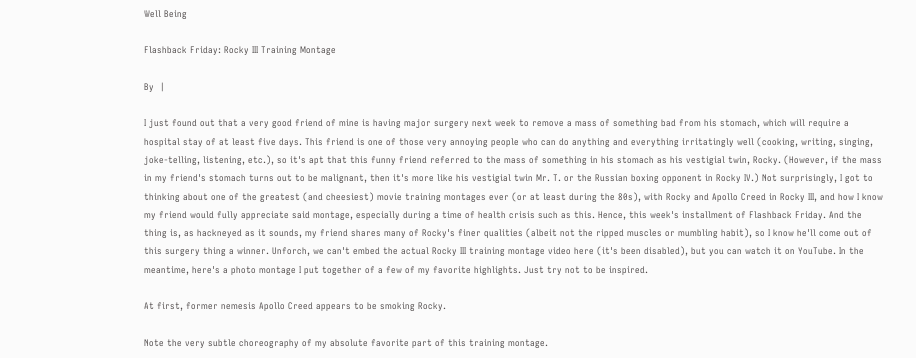Well Being

Flashback Friday: Rocky III Training Montage

By  |

I just found out that a very good friend of mine is having major surgery next week to remove a mass of something bad from his stomach, which will require a hospital stay of at least five days. This friend is one of those very annoying people who can do anything and everything irritatingly well (cooking, writing, singing, joke-telling, listening, etc.), so it's apt that this funny friend referred to the mass of something in his stomach as his vestigial twin, Rocky. (However, if the mass in my friend's stomach turns out to be malignant, then it's more like his vestigial twin Mr. T. or the Russian boxing opponent in Rocky IV.) Not surprisingly, I got to thinking about one of the greatest (and cheesiest) movie training montages ever (or at least during the 80s), with Rocky and Apollo Creed in Rocky III, and how I know my friend would fully appreciate said montage, especially during a time of health crisis such as this. Hence, this week's installment of Flashback Friday. And the thing is, as hackneyed as it sounds, my friend shares many of Rocky's finer qualities (albeit not the ripped muscles or mumbling habit), so I know he'll come out of this surgery thing a winner. Unforch, we can't embed the actual Rocky III training montage video here (it's been disabled), but you can watch it on YouTube. In the meantime, here's a photo montage I put together of a few of my favorite highlights. Just try not to be inspired.

At first, former nemesis Apollo Creed appears to be smoking Rocky.

Note the very subtle choreography of my absolute favorite part of this training montage.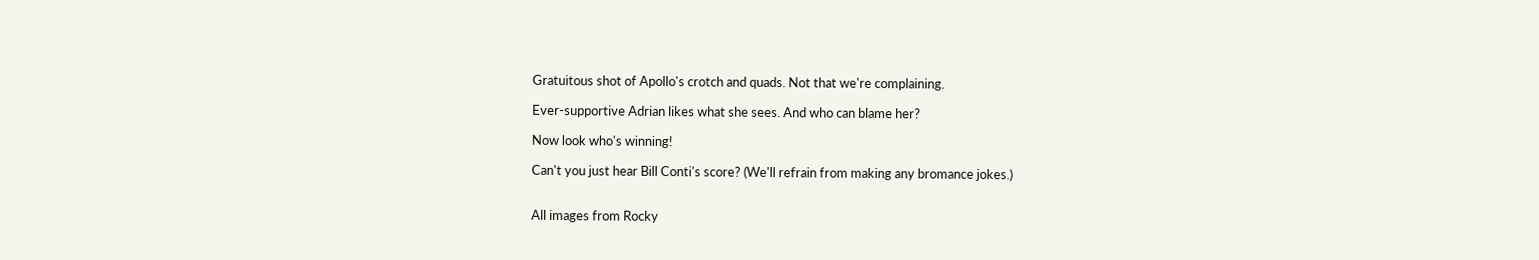Gratuitous shot of Apollo's crotch and quads. Not that we're complaining.

Ever-supportive Adrian likes what she sees. And who can blame her?

Now look who's winning!

Can't you just hear Bill Conti's score? (We'll refrain from making any bromance jokes.)


All images from Rocky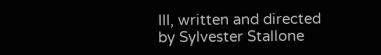III, written and directed by Sylvester Stallone